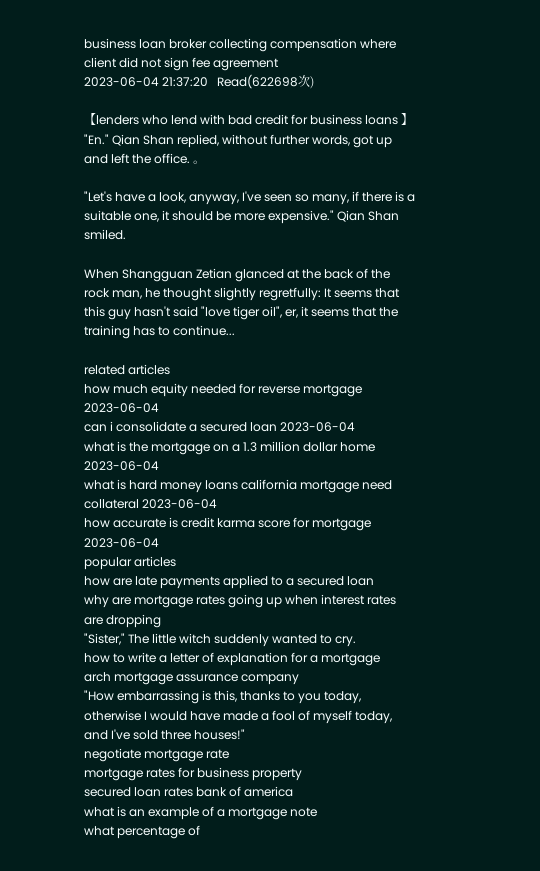business loan broker collecting compensation where client did not sign fee agreement
2023-06-04 21:37:20   Read(622698次)

【lenders who lend with bad credit for business loans 】 "En." Qian Shan replied, without further words, got up and left the office. 。

"Let's have a look, anyway, I've seen so many, if there is a suitable one, it should be more expensive." Qian Shan smiled.

When Shangguan Zetian glanced at the back of the rock man, he thought slightly regretfully: It seems that this guy hasn't said "love tiger oil", er, it seems that the training has to continue...

related articles
how much equity needed for reverse mortgage 2023-06-04
can i consolidate a secured loan 2023-06-04
what is the mortgage on a 1.3 million dollar home 2023-06-04
what is hard money loans california mortgage need collateral 2023-06-04
how accurate is credit karma score for mortgage 2023-06-04
popular articles
how are late payments applied to a secured loan
why are mortgage rates going up when interest rates are dropping
"Sister," The little witch suddenly wanted to cry.
how to write a letter of explanation for a mortgage
arch mortgage assurance company
"How embarrassing is this, thanks to you today, otherwise I would have made a fool of myself today, and I've sold three houses!"
negotiate mortgage rate
mortgage rates for business property
secured loan rates bank of america
what is an example of a mortgage note
what percentage of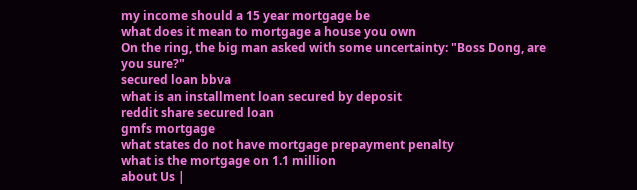my income should a 15 year mortgage be
what does it mean to mortgage a house you own
On the ring, the big man asked with some uncertainty: "Boss Dong, are you sure?"
secured loan bbva
what is an installment loan secured by deposit
reddit share secured loan
gmfs mortgage
what states do not have mortgage prepayment penalty
what is the mortgage on 1.1 million
about Us |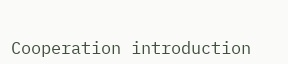Cooperation introduction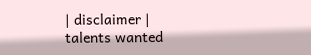| disclaimer | talents wanted